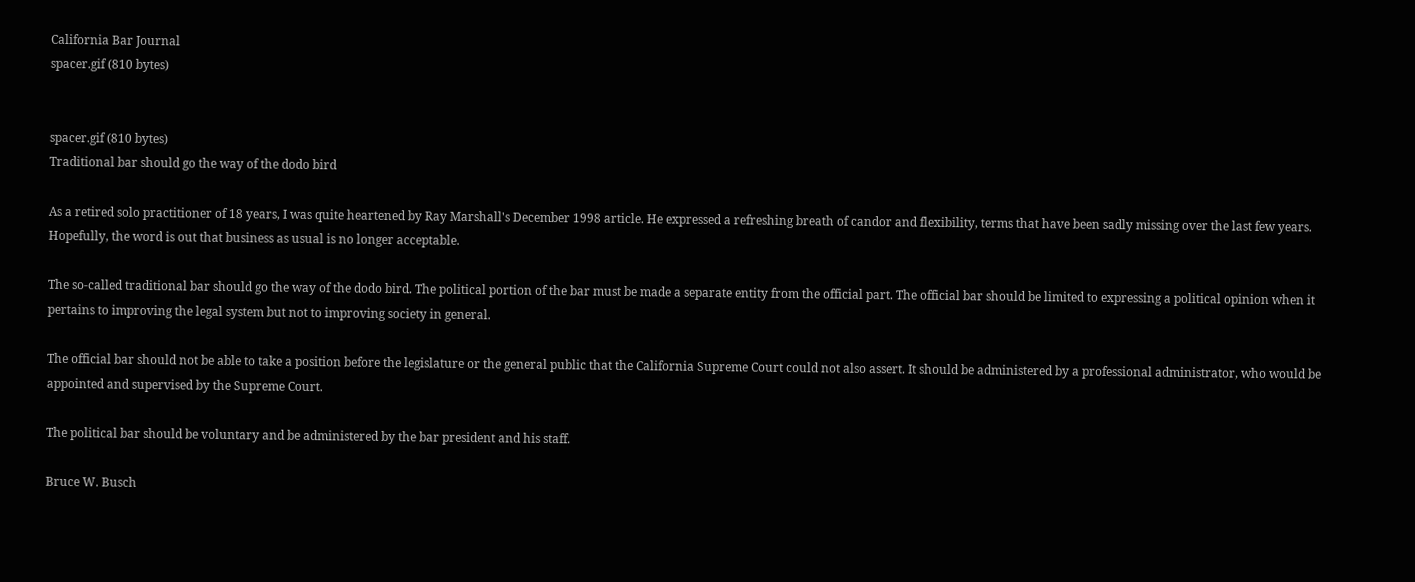California Bar Journal
spacer.gif (810 bytes)


spacer.gif (810 bytes)
Traditional bar should go the way of the dodo bird

As a retired solo practitioner of 18 years, I was quite heartened by Ray Marshall's December 1998 article. He expressed a refreshing breath of candor and flexibility, terms that have been sadly missing over the last few years. Hopefully, the word is out that business as usual is no longer acceptable.

The so-called traditional bar should go the way of the dodo bird. The political portion of the bar must be made a separate entity from the official part. The official bar should be limited to expressing a political opinion when it pertains to improving the legal system but not to improving society in general.

The official bar should not be able to take a position before the legislature or the general public that the California Supreme Court could not also assert. It should be administered by a professional administrator, who would be appointed and supervised by the Supreme Court.

The political bar should be voluntary and be administered by the bar president and his staff.

Bruce W. Busch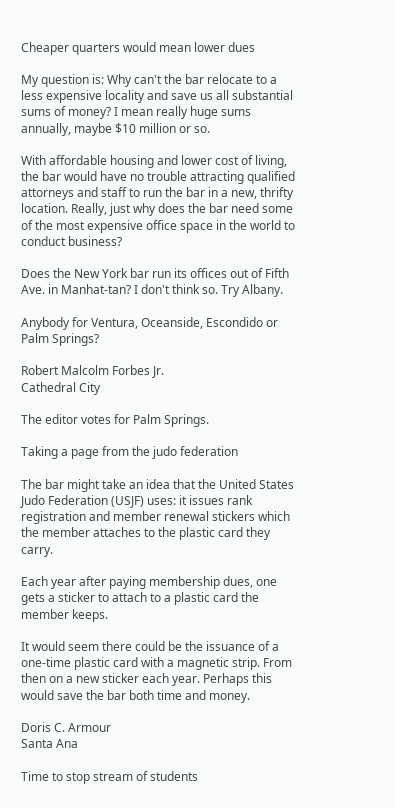Cheaper quarters would mean lower dues

My question is: Why can't the bar relocate to a less expensive locality and save us all substantial sums of money? I mean really huge sums annually, maybe $10 million or so.

With affordable housing and lower cost of living, the bar would have no trouble attracting qualified attorneys and staff to run the bar in a new, thrifty location. Really, just why does the bar need some of the most expensive office space in the world to conduct business?

Does the New York bar run its offices out of Fifth Ave. in Manhat-tan? I don't think so. Try Albany.

Anybody for Ventura, Oceanside, Escondido or Palm Springs?

Robert Malcolm Forbes Jr.
Cathedral City

The editor votes for Palm Springs.

Taking a page from the judo federation

The bar might take an idea that the United States Judo Federation (USJF) uses: it issues rank registration and member renewal stickers which the member attaches to the plastic card they carry.

Each year after paying membership dues, one gets a sticker to attach to a plastic card the member keeps.

It would seem there could be the issuance of a one-time plastic card with a magnetic strip. From then on a new sticker each year. Perhaps this would save the bar both time and money.

Doris C. Armour
Santa Ana

Time to stop stream of students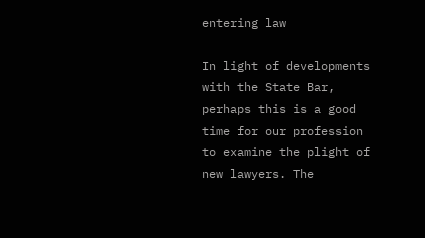entering law

In light of developments with the State Bar, perhaps this is a good time for our profession to examine the plight of new lawyers. The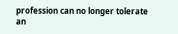profession can no longer tolerate an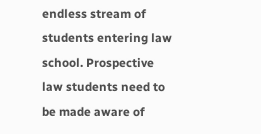endless stream of students entering law school. Prospective law students need to be made aware of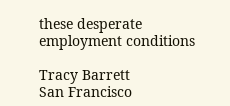these desperate employment conditions

Tracy Barrett
San Francisco